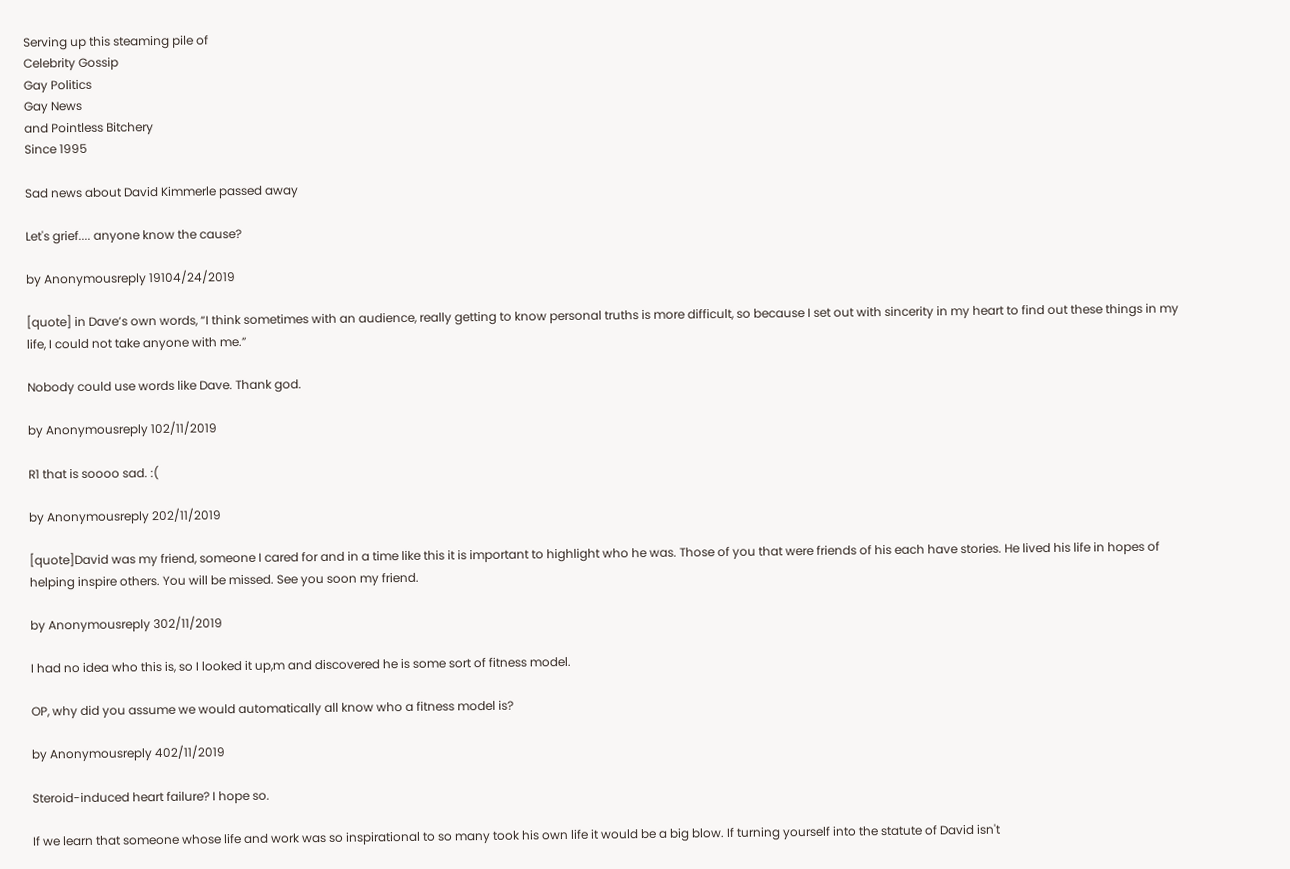Serving up this steaming pile of
Celebrity Gossip
Gay Politics
Gay News
and Pointless Bitchery
Since 1995

Sad news about David Kimmerle passed away

Let's grief.... anyone know the cause?

by Anonymousreply 19104/24/2019

[quote] in Dave’s own words, “I think sometimes with an audience, really getting to know personal truths is more difficult, so because I set out with sincerity in my heart to find out these things in my life, I could not take anyone with me.”

Nobody could use words like Dave. Thank god.

by Anonymousreply 102/11/2019

R1 that is soooo sad. :(

by Anonymousreply 202/11/2019

[quote]David was my friend, someone I cared for and in a time like this it is important to highlight who he was. Those of you that were friends of his each have stories. He lived his life in hopes of helping inspire others. You will be missed. See you soon my friend.

by Anonymousreply 302/11/2019

I had no idea who this is, so I looked it up,m and discovered he is some sort of fitness model.

OP, why did you assume we would automatically all know who a fitness model is?

by Anonymousreply 402/11/2019

Steroid-induced heart failure? I hope so.

If we learn that someone whose life and work was so inspirational to so many took his own life it would be a big blow. If turning yourself into the statute of David isn't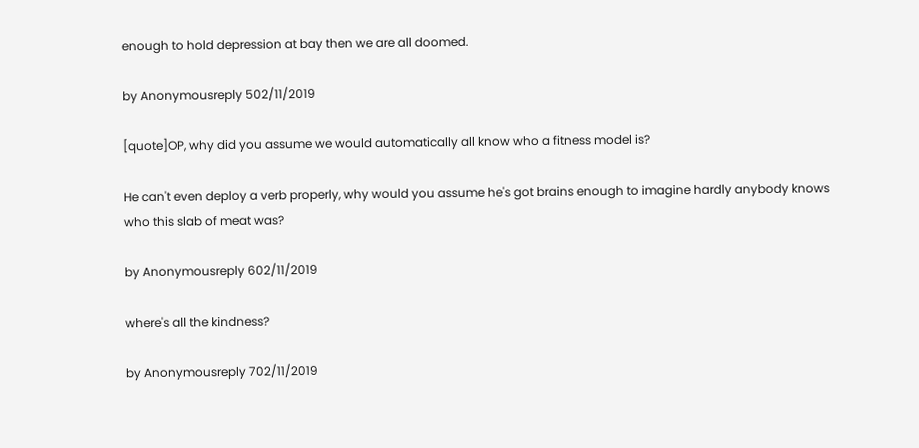enough to hold depression at bay then we are all doomed.

by Anonymousreply 502/11/2019

[quote]OP, why did you assume we would automatically all know who a fitness model is?

He can't even deploy a verb properly, why would you assume he's got brains enough to imagine hardly anybody knows who this slab of meat was?

by Anonymousreply 602/11/2019

where's all the kindness?

by Anonymousreply 702/11/2019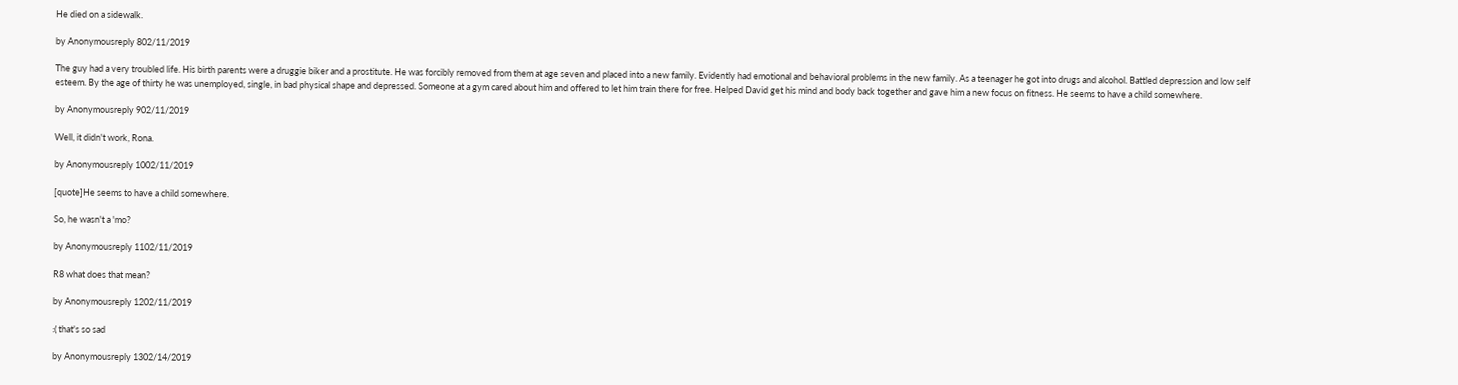He died on a sidewalk.

by Anonymousreply 802/11/2019

The guy had a very troubled life. His birth parents were a druggie biker and a prostitute. He was forcibly removed from them at age seven and placed into a new family. Evidently had emotional and behavioral problems in the new family. As a teenager he got into drugs and alcohol. Battled depression and low self esteem. By the age of thirty he was unemployed, single, in bad physical shape and depressed. Someone at a gym cared about him and offered to let him train there for free. Helped David get his mind and body back together and gave him a new focus on fitness. He seems to have a child somewhere.

by Anonymousreply 902/11/2019

Well, it didn't work, Rona.

by Anonymousreply 1002/11/2019

[quote]He seems to have a child somewhere.

So, he wasn't a 'mo?

by Anonymousreply 1102/11/2019

R8 what does that mean?

by Anonymousreply 1202/11/2019

:( that's so sad

by Anonymousreply 1302/14/2019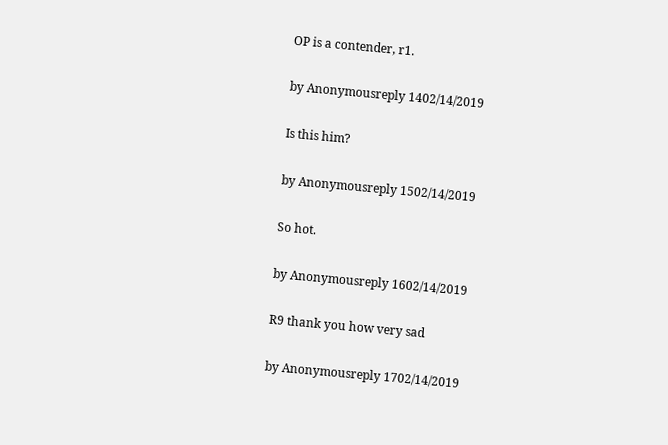OP is a contender, r1.

by Anonymousreply 1402/14/2019

Is this him?

by Anonymousreply 1502/14/2019

So hot.

by Anonymousreply 1602/14/2019

R9 thank you how very sad

by Anonymousreply 1702/14/2019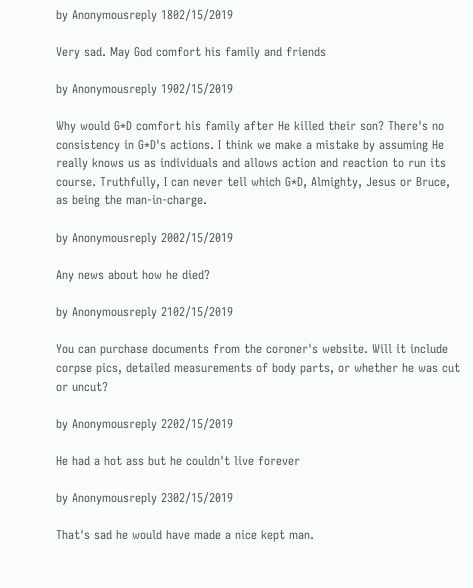by Anonymousreply 1802/15/2019

Very sad. May God comfort his family and friends

by Anonymousreply 1902/15/2019

Why would G*D comfort his family after He killed their son? There's no consistency in G*D's actions. I think we make a mistake by assuming He really knows us as individuals and allows action and reaction to run its course. Truthfully, I can never tell which G*D, Almighty, Jesus or Bruce, as being the man-in-charge.

by Anonymousreply 2002/15/2019

Any news about how he died?

by Anonymousreply 2102/15/2019

You can purchase documents from the coroner's website. Will it include corpse pics, detailed measurements of body parts, or whether he was cut or uncut?

by Anonymousreply 2202/15/2019

He had a hot ass but he couldn't live forever

by Anonymousreply 2302/15/2019

That's sad he would have made a nice kept man.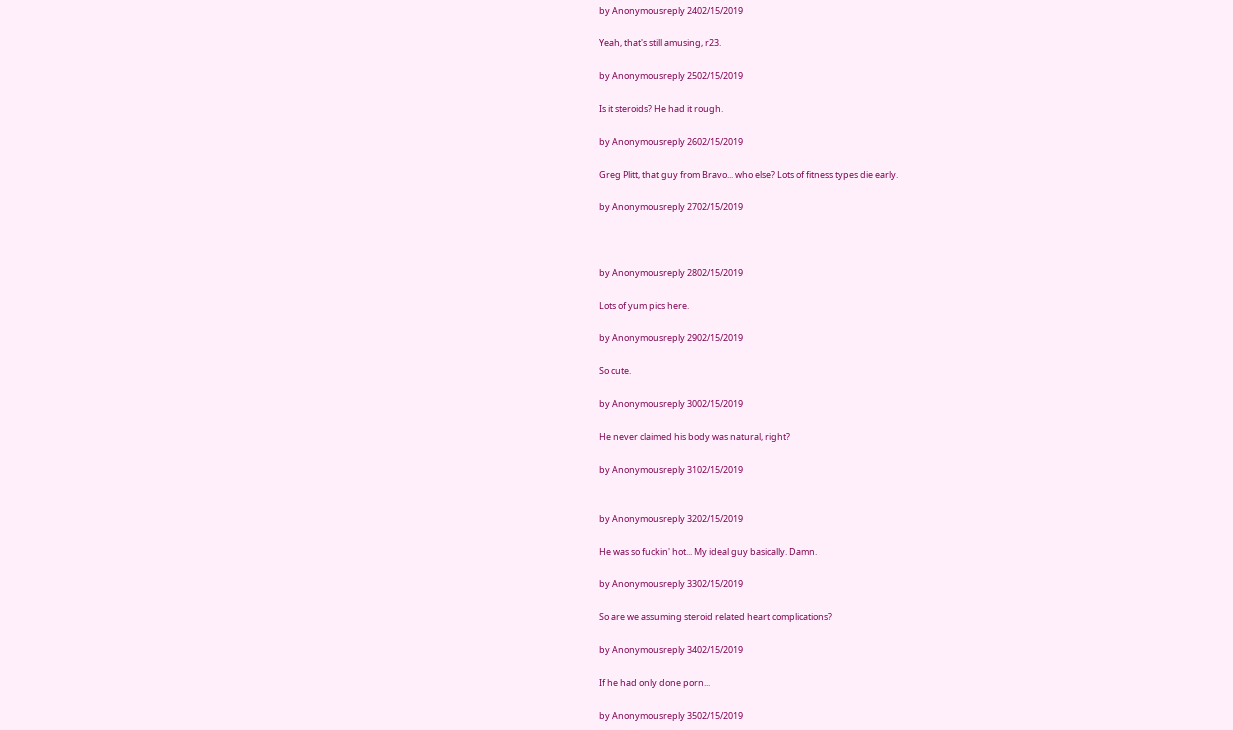by Anonymousreply 2402/15/2019

Yeah, that's still amusing, r23.

by Anonymousreply 2502/15/2019

Is it steroids? He had it rough.

by Anonymousreply 2602/15/2019

Greg Plitt, that guy from Bravo... who else? Lots of fitness types die early.

by Anonymousreply 2702/15/2019



by Anonymousreply 2802/15/2019

Lots of yum pics here.

by Anonymousreply 2902/15/2019

So cute.

by Anonymousreply 3002/15/2019

He never claimed his body was natural, right?

by Anonymousreply 3102/15/2019


by Anonymousreply 3202/15/2019

He was so fuckin' hot... My ideal guy basically. Damn.

by Anonymousreply 3302/15/2019

So are we assuming steroid related heart complications?

by Anonymousreply 3402/15/2019

If he had only done porn...

by Anonymousreply 3502/15/2019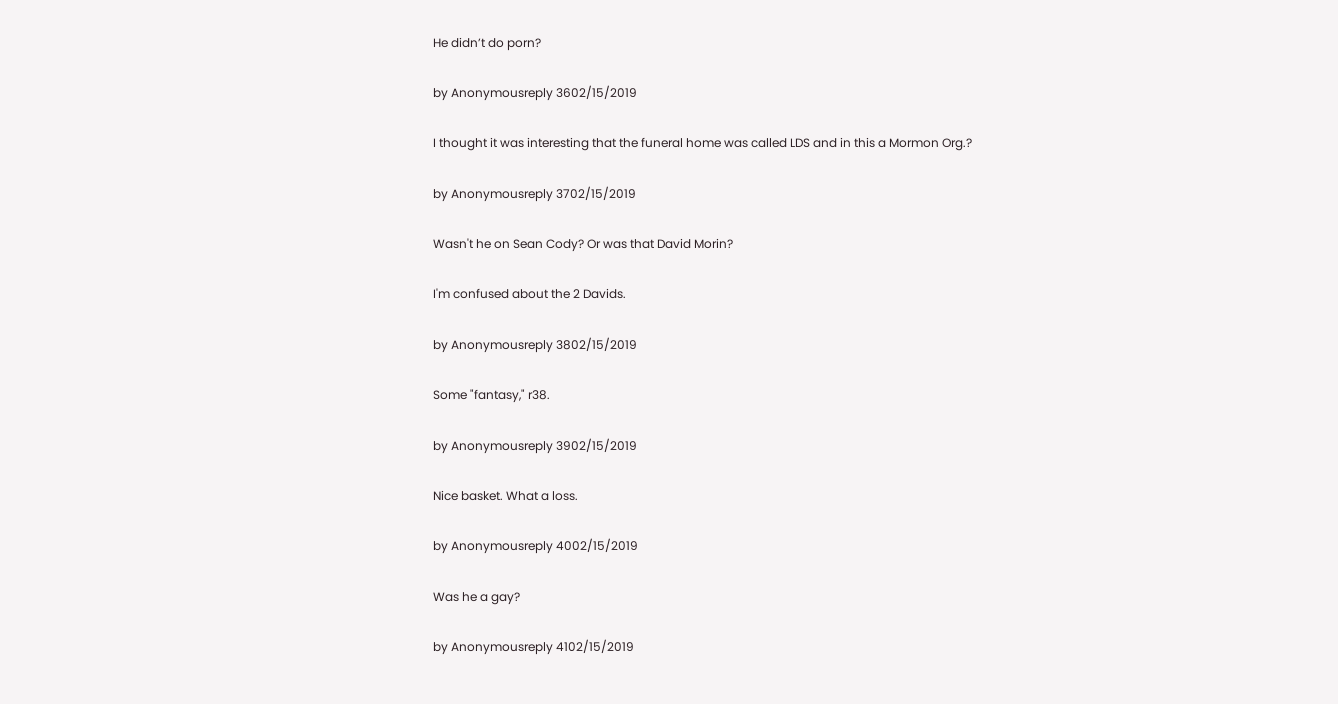He didn’t do porn?

by Anonymousreply 3602/15/2019

I thought it was interesting that the funeral home was called LDS and in this a Mormon Org.?

by Anonymousreply 3702/15/2019

Wasn't he on Sean Cody? Or was that David Morin?

I'm confused about the 2 Davids.

by Anonymousreply 3802/15/2019

Some "fantasy," r38.

by Anonymousreply 3902/15/2019

Nice basket. What a loss.

by Anonymousreply 4002/15/2019

Was he a gay?

by Anonymousreply 4102/15/2019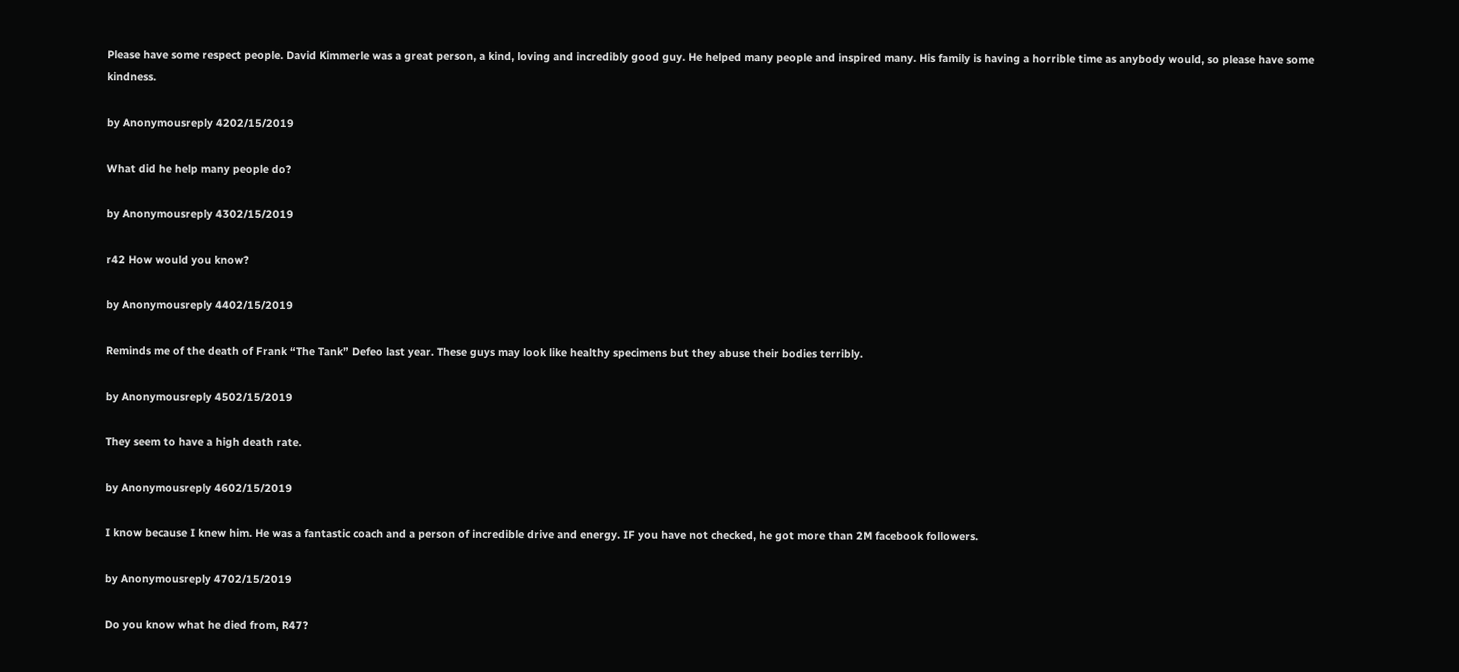Please have some respect people. David Kimmerle was a great person, a kind, loving and incredibly good guy. He helped many people and inspired many. His family is having a horrible time as anybody would, so please have some kindness.

by Anonymousreply 4202/15/2019

What did he help many people do?

by Anonymousreply 4302/15/2019

r42 How would you know?

by Anonymousreply 4402/15/2019

Reminds me of the death of Frank “The Tank” Defeo last year. These guys may look like healthy specimens but they abuse their bodies terribly.

by Anonymousreply 4502/15/2019

They seem to have a high death rate.

by Anonymousreply 4602/15/2019

I know because I knew him. He was a fantastic coach and a person of incredible drive and energy. IF you have not checked, he got more than 2M facebook followers.

by Anonymousreply 4702/15/2019

Do you know what he died from, R47?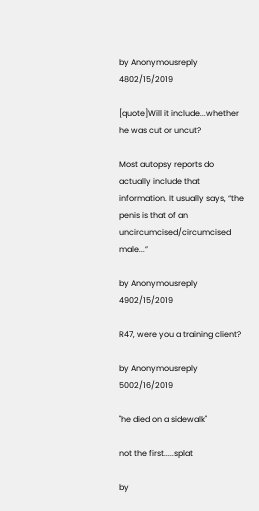by Anonymousreply 4802/15/2019

[quote]Will it include...whether he was cut or uncut?

Most autopsy reports do actually include that information. It usually says, “the penis is that of an uncircumcised/circumcised male...”

by Anonymousreply 4902/15/2019

R47, were you a training client?

by Anonymousreply 5002/16/2019

"he died on a sidewalk"

not the first.....splat

by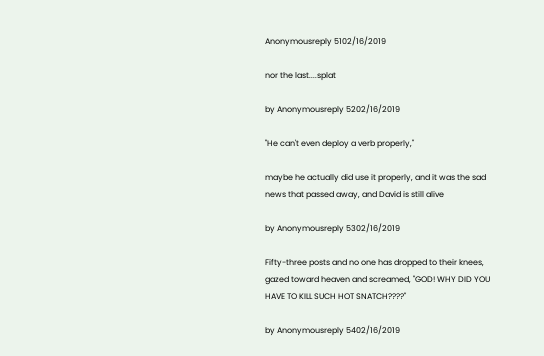Anonymousreply 5102/16/2019

nor the last....splat

by Anonymousreply 5202/16/2019

"He can't even deploy a verb properly,"

maybe he actually did use it properly, and it was the sad news that passed away, and David is still alive

by Anonymousreply 5302/16/2019

Fifty-three posts and no one has dropped to their knees, gazed toward heaven and screamed, "GOD! WHY DID YOU HAVE TO KILL SUCH HOT SNATCH????"

by Anonymousreply 5402/16/2019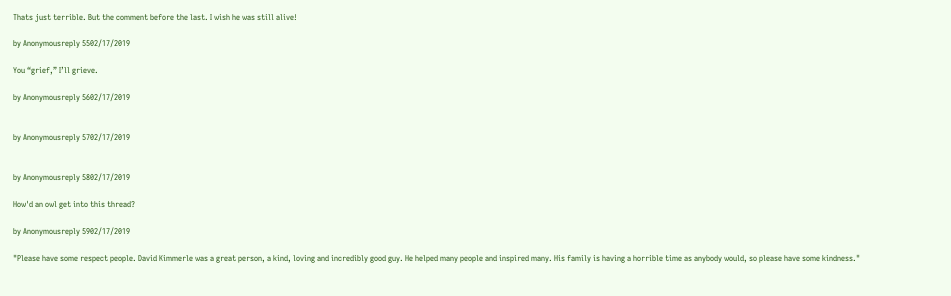Thats just terrible. But the comment before the last. I wish he was still alive!

by Anonymousreply 5502/17/2019

You “grief,” I’ll grieve.

by Anonymousreply 5602/17/2019


by Anonymousreply 5702/17/2019


by Anonymousreply 5802/17/2019

How'd an owl get into this thread?

by Anonymousreply 5902/17/2019

"Please have some respect people. David Kimmerle was a great person, a kind, loving and incredibly good guy. He helped many people and inspired many. His family is having a horrible time as anybody would, so please have some kindness."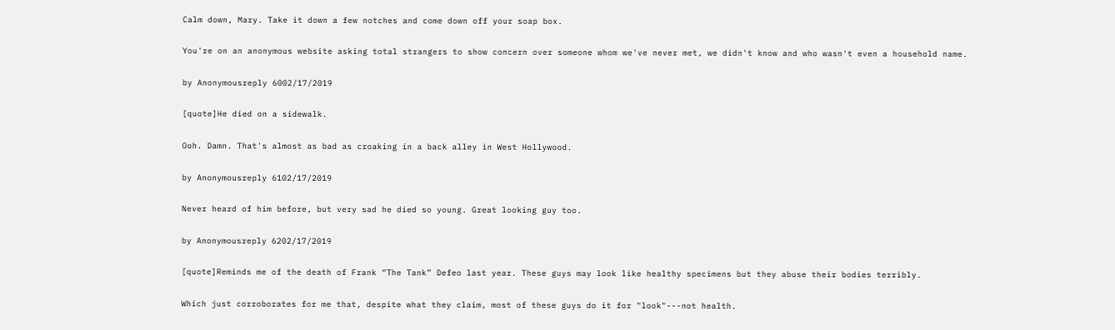Calm down, Mary. Take it down a few notches and come down off your soap box.

You're on an anonymous website asking total strangers to show concern over someone whom we've never met, we didn't know and who wasn't even a household name.

by Anonymousreply 6002/17/2019

[quote]He died on a sidewalk.

Ooh. Damn. That's almost as bad as croaking in a back alley in West Hollywood.

by Anonymousreply 6102/17/2019

Never heard of him before, but very sad he died so young. Great looking guy too.

by Anonymousreply 6202/17/2019

[quote]Reminds me of the death of Frank “The Tank” Defeo last year. These guys may look like healthy specimens but they abuse their bodies terribly.

Which just corroborates for me that, despite what they claim, most of these guys do it for "look"---not health.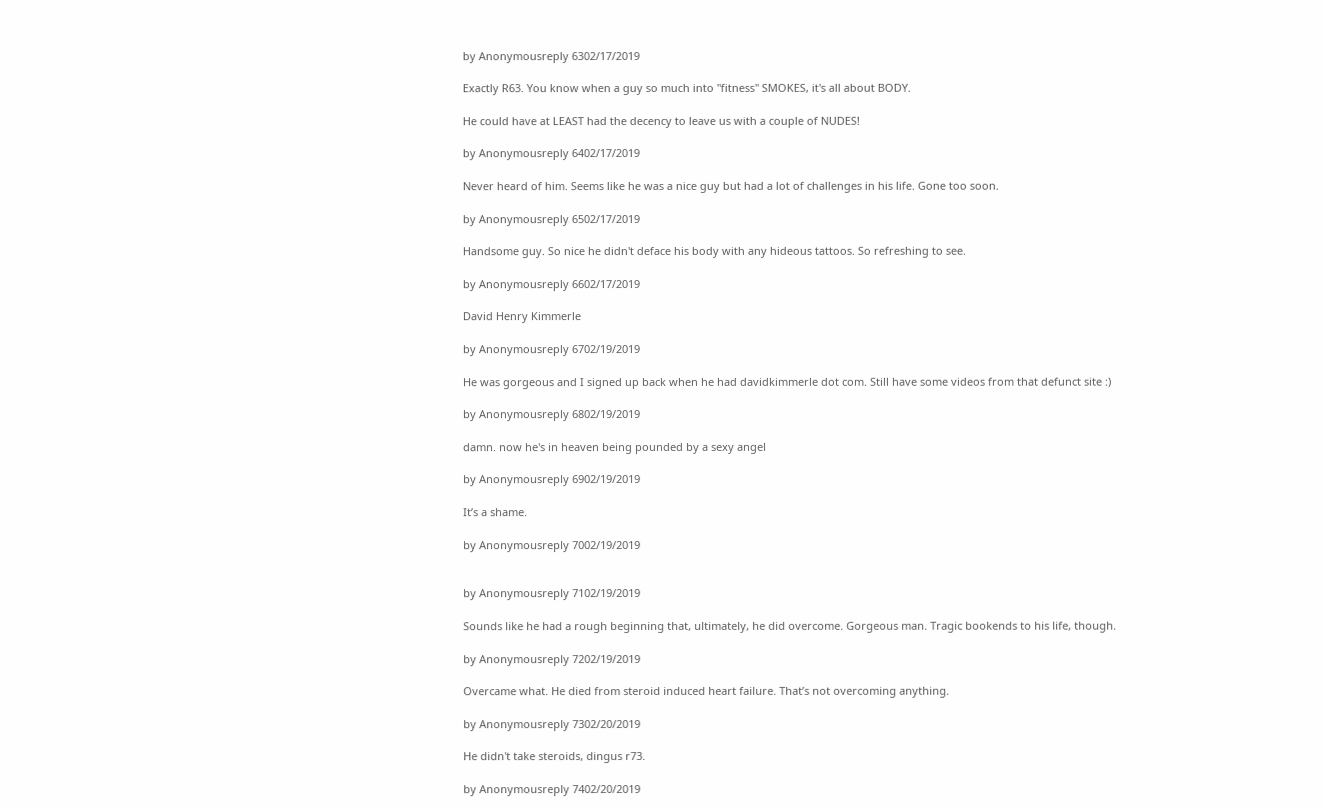by Anonymousreply 6302/17/2019

Exactly R63. You know when a guy so much into "fitness" SMOKES, it's all about BODY.

He could have at LEAST had the decency to leave us with a couple of NUDES!

by Anonymousreply 6402/17/2019

Never heard of him. Seems like he was a nice guy but had a lot of challenges in his life. Gone too soon.

by Anonymousreply 6502/17/2019

Handsome guy. So nice he didn't deface his body with any hideous tattoos. So refreshing to see.

by Anonymousreply 6602/17/2019

David Henry Kimmerle

by Anonymousreply 6702/19/2019

He was gorgeous and I signed up back when he had davidkimmerle dot com. Still have some videos from that defunct site :)

by Anonymousreply 6802/19/2019

damn. now he's in heaven being pounded by a sexy angel

by Anonymousreply 6902/19/2019

It’s a shame.

by Anonymousreply 7002/19/2019


by Anonymousreply 7102/19/2019

Sounds like he had a rough beginning that, ultimately, he did overcome. Gorgeous man. Tragic bookends to his life, though.

by Anonymousreply 7202/19/2019

Overcame what. He died from steroid induced heart failure. That’s not overcoming anything.

by Anonymousreply 7302/20/2019

He didn't take steroids, dingus r73.

by Anonymousreply 7402/20/2019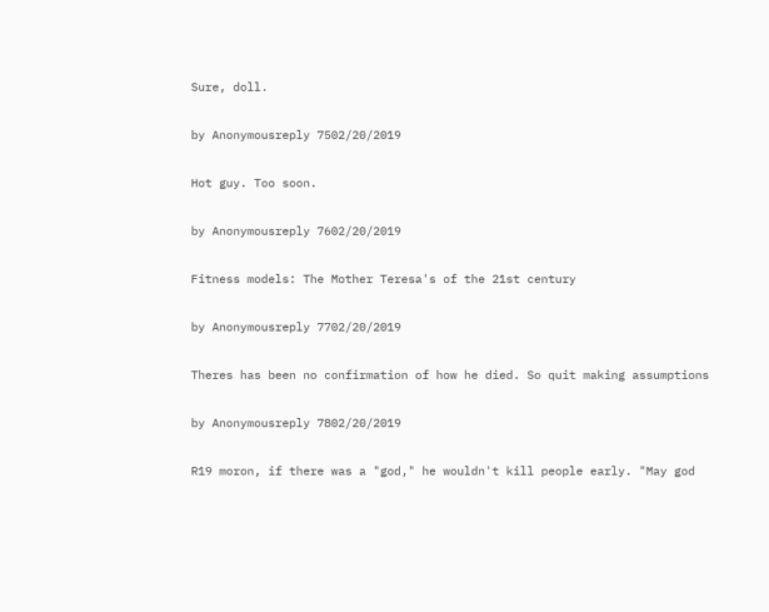Sure, doll.

by Anonymousreply 7502/20/2019

Hot guy. Too soon.

by Anonymousreply 7602/20/2019

Fitness models: The Mother Teresa's of the 21st century

by Anonymousreply 7702/20/2019

Theres has been no confirmation of how he died. So quit making assumptions

by Anonymousreply 7802/20/2019

R19 moron, if there was a "god," he wouldn't kill people early. "May god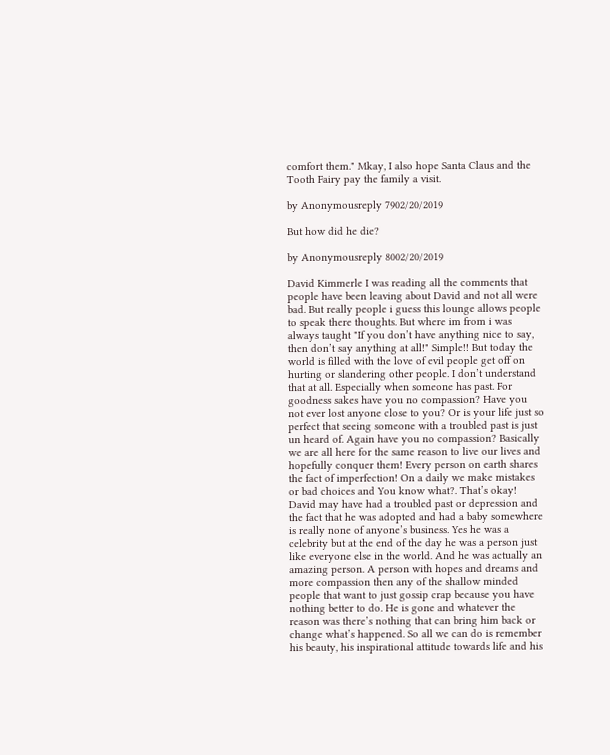comfort them." Mkay, I also hope Santa Claus and the Tooth Fairy pay the family a visit.

by Anonymousreply 7902/20/2019

But how did he die?

by Anonymousreply 8002/20/2019

David Kimmerle I was reading all the comments that people have been leaving about David and not all were bad. But really people i guess this lounge allows people to speak there thoughts. But where im from i was always taught "If you don’t have anything nice to say, then don’t say anything at all!" Simple!! But today the world is filled with the love of evil people get off on hurting or slandering other people. I don’t understand that at all. Especially when someone has past. For goodness sakes have you no compassion? Have you not ever lost anyone close to you? Or is your life just so perfect that seeing someone with a troubled past is just un heard of. Again have you no compassion? Basically we are all here for the same reason to live our lives and hopefully conquer them! Every person on earth shares the fact of imperfection! On a daily we make mistakes or bad choices and You know what?. That’s okay! David may have had a troubled past or depression and the fact that he was adopted and had a baby somewhere is really none of anyone’s business. Yes he was a celebrity but at the end of the day he was a person just like everyone else in the world. And he was actually an amazing person. A person with hopes and dreams and more compassion then any of the shallow minded people that want to just gossip crap because you have nothing better to do. He is gone and whatever the reason was there’s nothing that can bring him back or change what’s happened. So all we can do is remember his beauty, his inspirational attitude towards life and his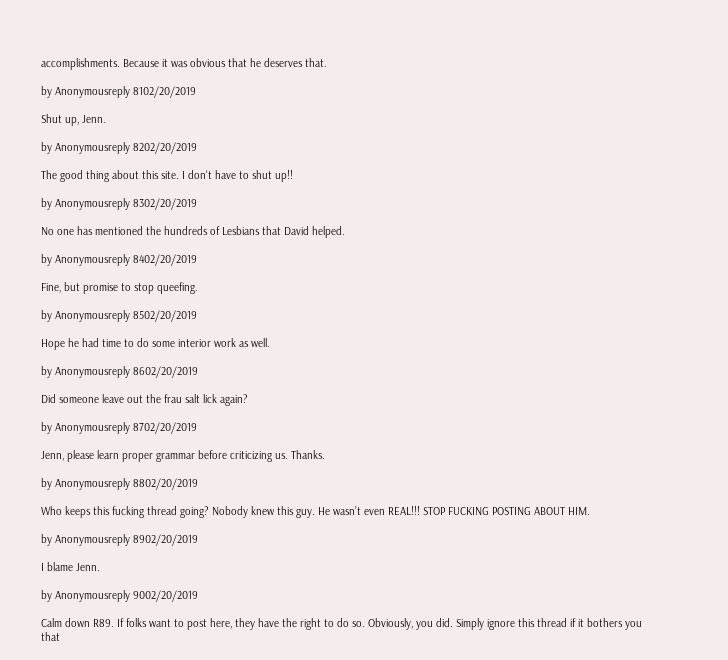accomplishments. Because it was obvious that he deserves that.

by Anonymousreply 8102/20/2019

Shut up, Jenn.

by Anonymousreply 8202/20/2019

The good thing about this site. I don't have to shut up!!

by Anonymousreply 8302/20/2019

No one has mentioned the hundreds of Lesbians that David helped.

by Anonymousreply 8402/20/2019

Fine, but promise to stop queefing.

by Anonymousreply 8502/20/2019

Hope he had time to do some interior work as well.

by Anonymousreply 8602/20/2019

Did someone leave out the frau salt lick again?

by Anonymousreply 8702/20/2019

Jenn, please learn proper grammar before criticizing us. Thanks.

by Anonymousreply 8802/20/2019

Who keeps this fucking thread going? Nobody knew this guy. He wasn’t even REAL!!! STOP FUCKING POSTING ABOUT HIM.

by Anonymousreply 8902/20/2019

I blame Jenn.

by Anonymousreply 9002/20/2019

Calm down R89. If folks want to post here, they have the right to do so. Obviously, you did. Simply ignore this thread if it bothers you that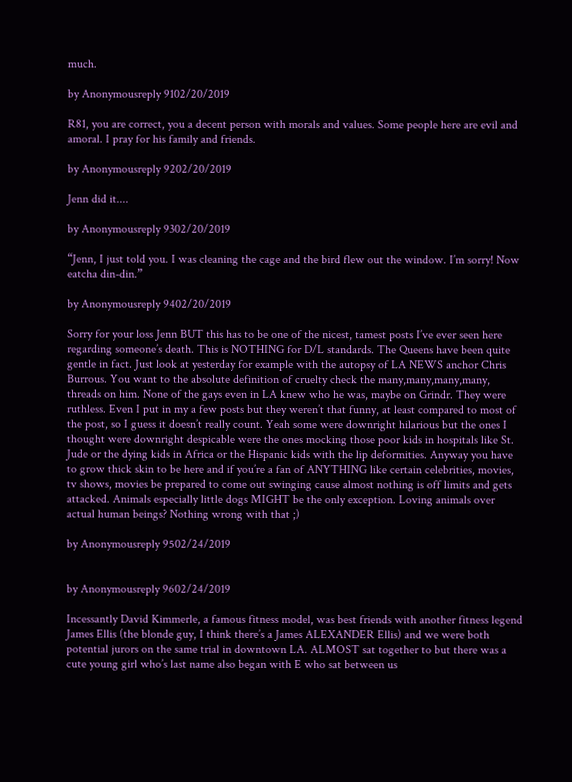much.

by Anonymousreply 9102/20/2019

R81, you are correct, you a decent person with morals and values. Some people here are evil and amoral. I pray for his family and friends.

by Anonymousreply 9202/20/2019

Jenn did it....

by Anonymousreply 9302/20/2019

“Jenn, I just told you. I was cleaning the cage and the bird flew out the window. I’m sorry! Now eatcha din-din.”

by Anonymousreply 9402/20/2019

Sorry for your loss Jenn BUT this has to be one of the nicest, tamest posts I’ve ever seen here regarding someone’s death. This is NOTHING for D/L standards. The Queens have been quite gentle in fact. Just look at yesterday for example with the autopsy of LA NEWS anchor Chris Burrous. You want to the absolute definition of cruelty check the many,many,many,many, threads on him. None of the gays even in LA knew who he was, maybe on Grindr. They were ruthless. Even I put in my a few posts but they weren’t that funny, at least compared to most of the post, so I guess it doesn’t really count. Yeah some were downright hilarious but the ones I thought were downright despicable were the ones mocking those poor kids in hospitals like St. Jude or the dying kids in Africa or the Hispanic kids with the lip deformities. Anyway you have to grow thick skin to be here and if you’re a fan of ANYTHING like certain celebrities, movies, tv shows, movies be prepared to come out swinging cause almost nothing is off limits and gets attacked. Animals especially little dogs MIGHT be the only exception. Loving animals over actual human beings? Nothing wrong with that ;)

by Anonymousreply 9502/24/2019


by Anonymousreply 9602/24/2019

Incessantly David Kimmerle, a famous fitness model, was best friends with another fitness legend James Ellis (the blonde guy, I think there’s a James ALEXANDER Ellis) and we were both potential jurors on the same trial in downtown LA. ALMOST sat together to but there was a cute young girl who’s last name also began with E who sat between us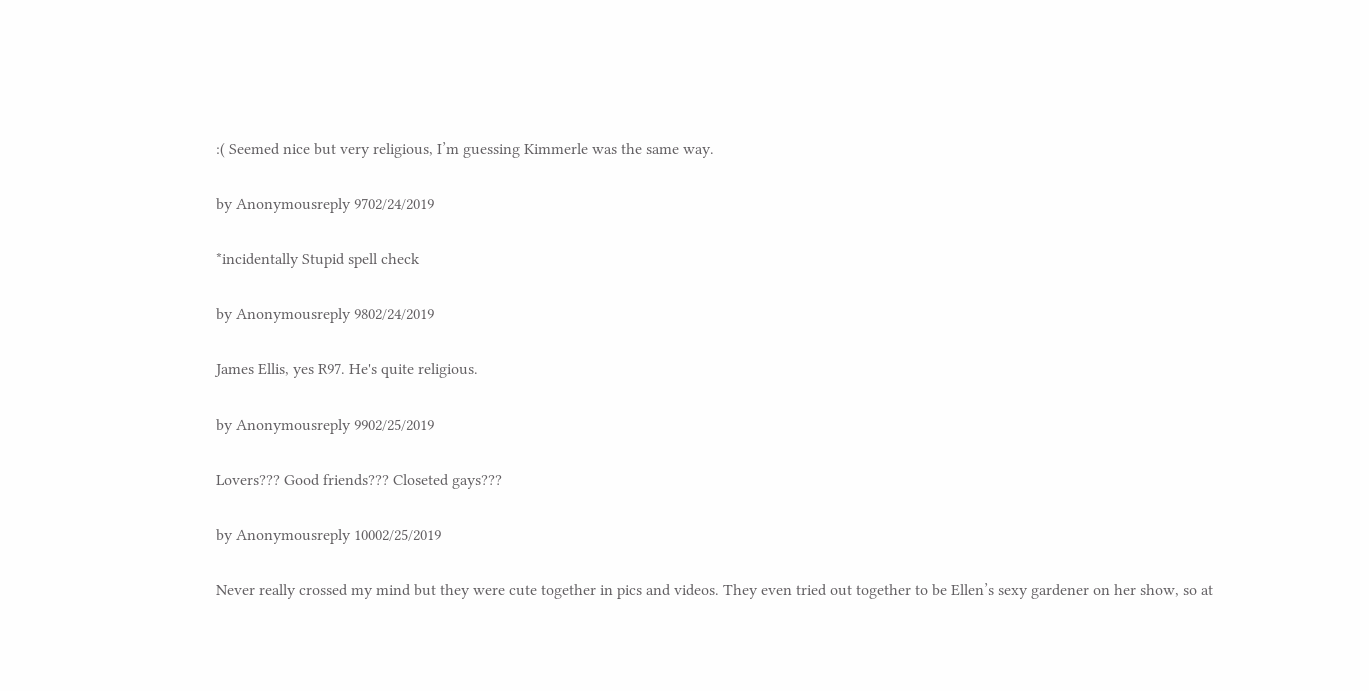:( Seemed nice but very religious, I’m guessing Kimmerle was the same way.

by Anonymousreply 9702/24/2019

*incidentally Stupid spell check

by Anonymousreply 9802/24/2019

James Ellis, yes R97. He's quite religious.

by Anonymousreply 9902/25/2019

Lovers??? Good friends??? Closeted gays???

by Anonymousreply 10002/25/2019

Never really crossed my mind but they were cute together in pics and videos. They even tried out together to be Ellen’s sexy gardener on her show, so at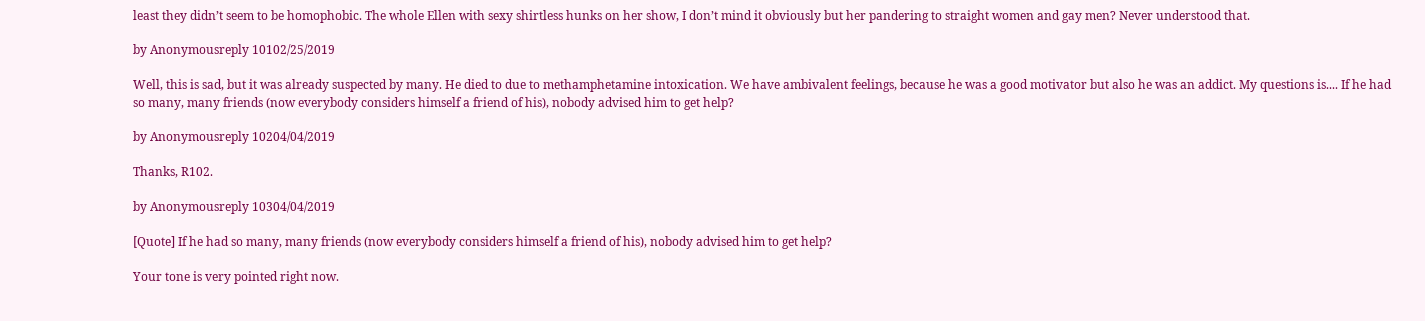least they didn’t seem to be homophobic. The whole Ellen with sexy shirtless hunks on her show, I don’t mind it obviously but her pandering to straight women and gay men? Never understood that.

by Anonymousreply 10102/25/2019

Well, this is sad, but it was already suspected by many. He died to due to methamphetamine intoxication. We have ambivalent feelings, because he was a good motivator but also he was an addict. My questions is.... If he had so many, many friends (now everybody considers himself a friend of his), nobody advised him to get help?

by Anonymousreply 10204/04/2019

Thanks, R102.

by Anonymousreply 10304/04/2019

[Quote] If he had so many, many friends (now everybody considers himself a friend of his), nobody advised him to get help?

Your tone is very pointed right now.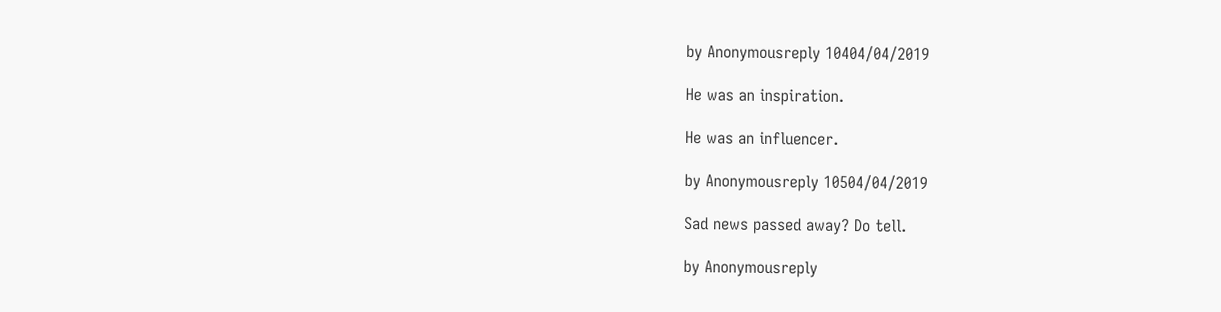by Anonymousreply 10404/04/2019

He was an inspiration.

He was an influencer.

by Anonymousreply 10504/04/2019

Sad news passed away? Do tell.

by Anonymousreply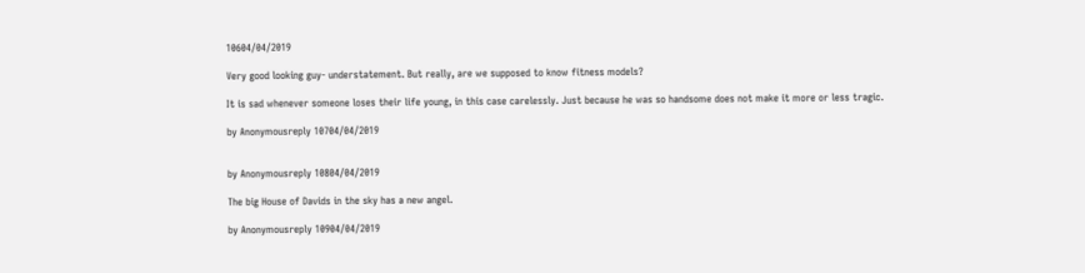10604/04/2019

Very good looking guy- understatement. But really, are we supposed to know fitness models?

It is sad whenever someone loses their life young, in this case carelessly. Just because he was so handsome does not make it more or less tragic.

by Anonymousreply 10704/04/2019


by Anonymousreply 10804/04/2019

The big House of Davids in the sky has a new angel.

by Anonymousreply 10904/04/2019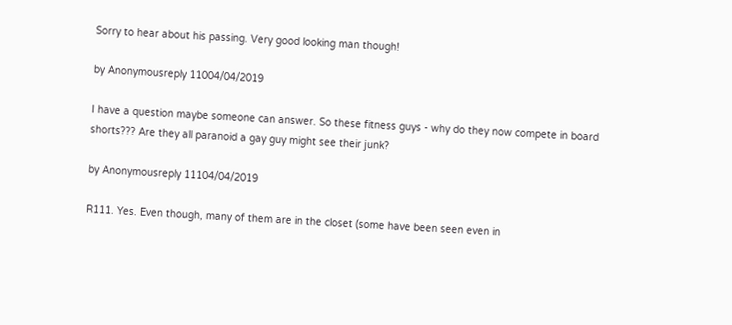Sorry to hear about his passing. Very good looking man though!

by Anonymousreply 11004/04/2019

I have a question maybe someone can answer. So these fitness guys - why do they now compete in board shorts??? Are they all paranoid a gay guy might see their junk?

by Anonymousreply 11104/04/2019

R111. Yes. Even though, many of them are in the closet (some have been seen even in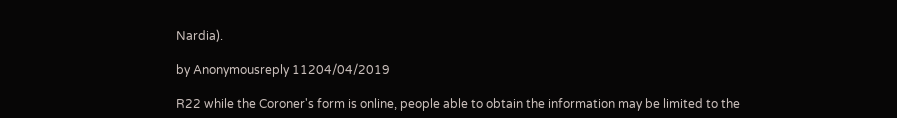Nardia).

by Anonymousreply 11204/04/2019

R22 while the Coroner's form is online, people able to obtain the information may be limited to the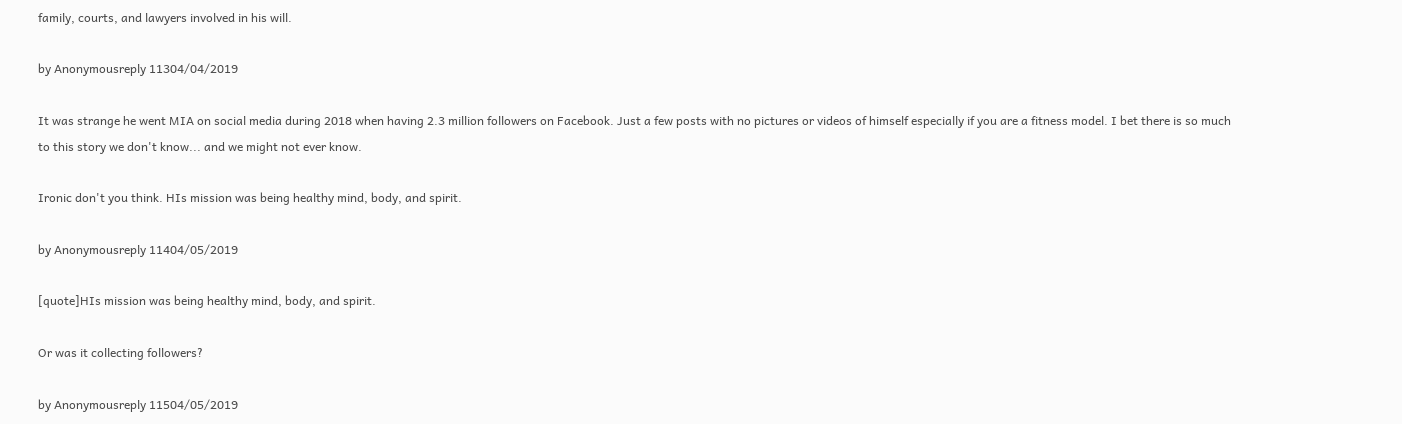family, courts, and lawyers involved in his will.

by Anonymousreply 11304/04/2019

It was strange he went MIA on social media during 2018 when having 2.3 million followers on Facebook. Just a few posts with no pictures or videos of himself especially if you are a fitness model. I bet there is so much to this story we don't know... and we might not ever know.

Ironic don't you think. HIs mission was being healthy mind, body, and spirit.

by Anonymousreply 11404/05/2019

[quote]HIs mission was being healthy mind, body, and spirit.

Or was it collecting followers?

by Anonymousreply 11504/05/2019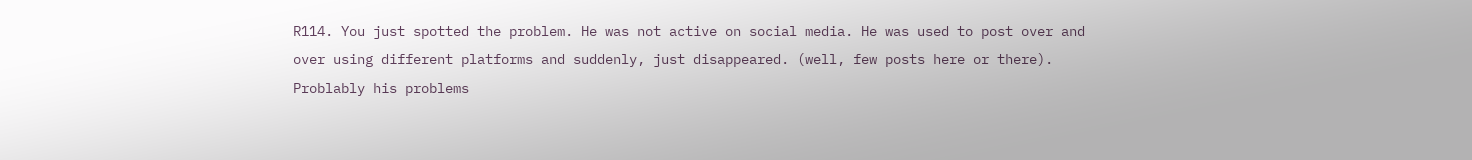R114. You just spotted the problem. He was not active on social media. He was used to post over and over using different platforms and suddenly, just disappeared. (well, few posts here or there). Problably his problems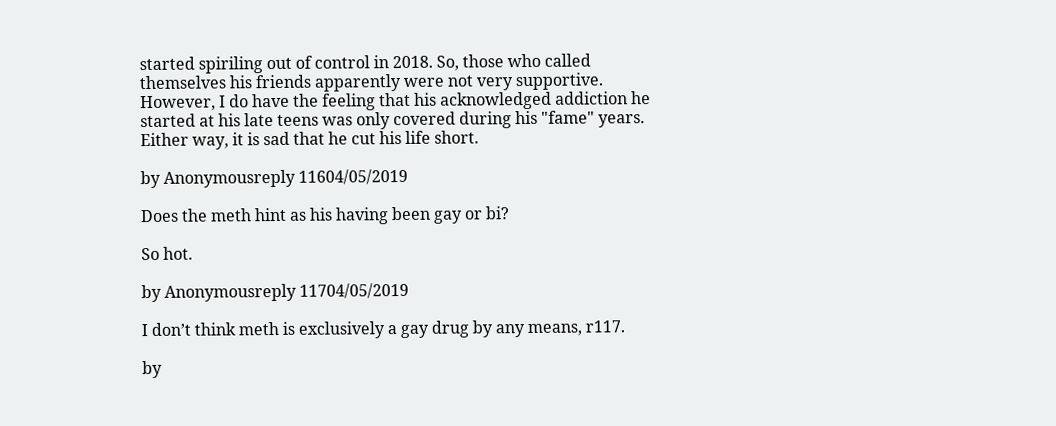started spiriling out of control in 2018. So, those who called themselves his friends apparently were not very supportive. However, I do have the feeling that his acknowledged addiction he started at his late teens was only covered during his "fame" years. Either way, it is sad that he cut his life short.

by Anonymousreply 11604/05/2019

Does the meth hint as his having been gay or bi?

So hot.

by Anonymousreply 11704/05/2019

I don’t think meth is exclusively a gay drug by any means, r117.

by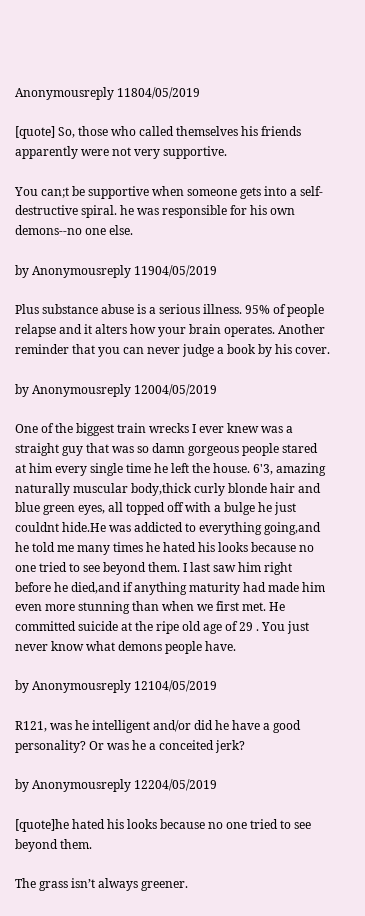Anonymousreply 11804/05/2019

[quote] So, those who called themselves his friends apparently were not very supportive.

You can;t be supportive when someone gets into a self-destructive spiral. he was responsible for his own demons--no one else.

by Anonymousreply 11904/05/2019

Plus substance abuse is a serious illness. 95% of people relapse and it alters how your brain operates. Another reminder that you can never judge a book by his cover.

by Anonymousreply 12004/05/2019

One of the biggest train wrecks I ever knew was a straight guy that was so damn gorgeous people stared at him every single time he left the house. 6'3, amazing naturally muscular body,thick curly blonde hair and blue green eyes, all topped off with a bulge he just couldnt hide.He was addicted to everything going,and he told me many times he hated his looks because no one tried to see beyond them. I last saw him right before he died,and if anything maturity had made him even more stunning than when we first met. He committed suicide at the ripe old age of 29 . You just never know what demons people have.

by Anonymousreply 12104/05/2019

R121, was he intelligent and/or did he have a good personality? Or was he a conceited jerk?

by Anonymousreply 12204/05/2019

[quote]he hated his looks because no one tried to see beyond them.

The grass isn’t always greener.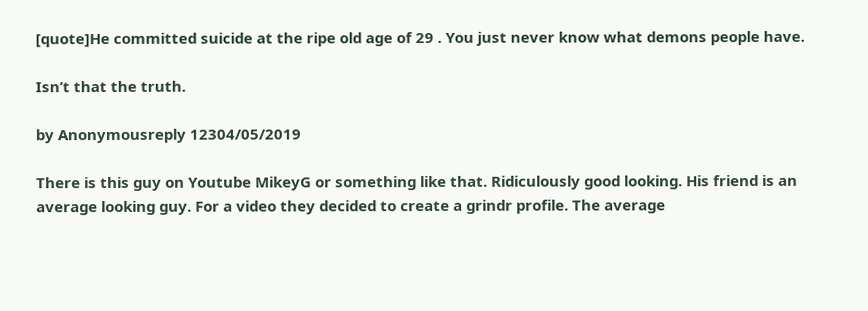[quote]He committed suicide at the ripe old age of 29 . You just never know what demons people have.

Isn’t that the truth.

by Anonymousreply 12304/05/2019

There is this guy on Youtube MikeyG or something like that. Ridiculously good looking. His friend is an average looking guy. For a video they decided to create a grindr profile. The average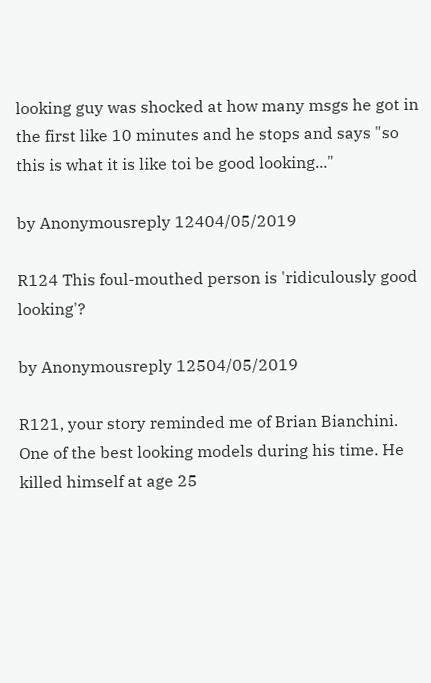looking guy was shocked at how many msgs he got in the first like 10 minutes and he stops and says "so this is what it is like toi be good looking..."

by Anonymousreply 12404/05/2019

R124 This foul-mouthed person is 'ridiculously good looking'?

by Anonymousreply 12504/05/2019

R121, your story reminded me of Brian Bianchini. One of the best looking models during his time. He killed himself at age 25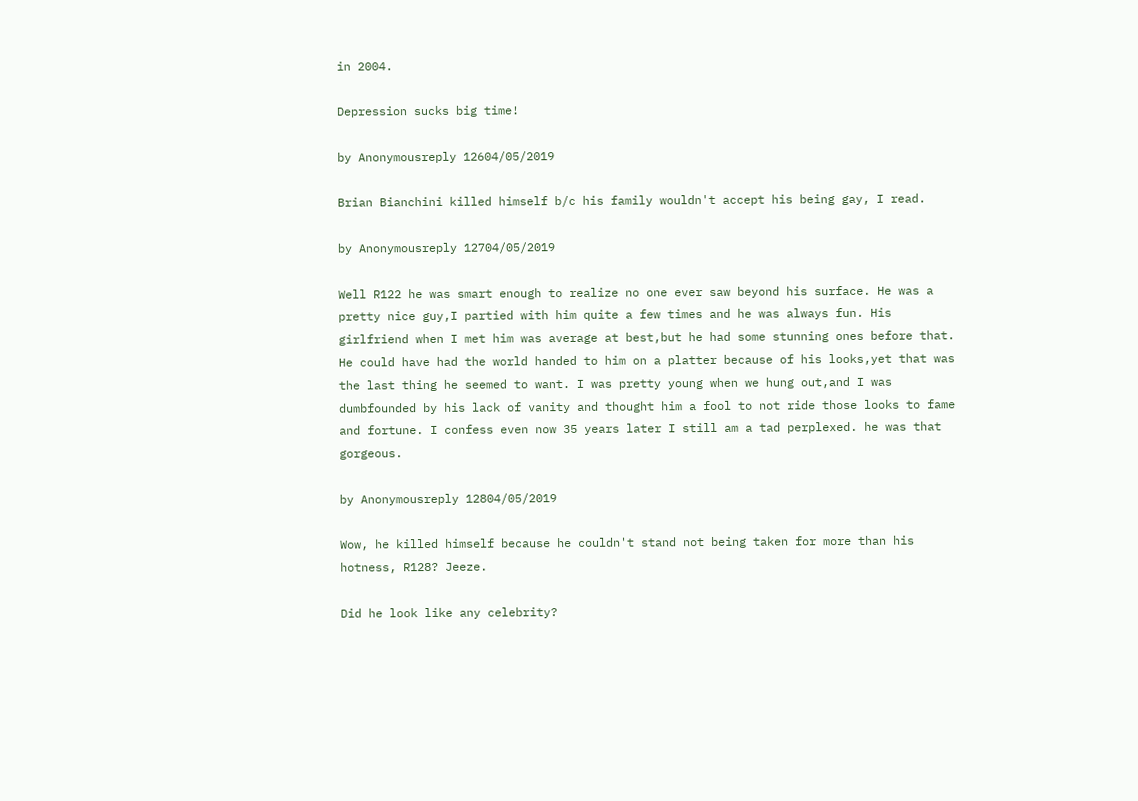in 2004.

Depression sucks big time!

by Anonymousreply 12604/05/2019

Brian Bianchini killed himself b/c his family wouldn't accept his being gay, I read.

by Anonymousreply 12704/05/2019

Well R122 he was smart enough to realize no one ever saw beyond his surface. He was a pretty nice guy,I partied with him quite a few times and he was always fun. His girlfriend when I met him was average at best,but he had some stunning ones before that. He could have had the world handed to him on a platter because of his looks,yet that was the last thing he seemed to want. I was pretty young when we hung out,and I was dumbfounded by his lack of vanity and thought him a fool to not ride those looks to fame and fortune. I confess even now 35 years later I still am a tad perplexed. he was that gorgeous.

by Anonymousreply 12804/05/2019

Wow, he killed himself because he couldn't stand not being taken for more than his hotness, R128? Jeeze.

Did he look like any celebrity?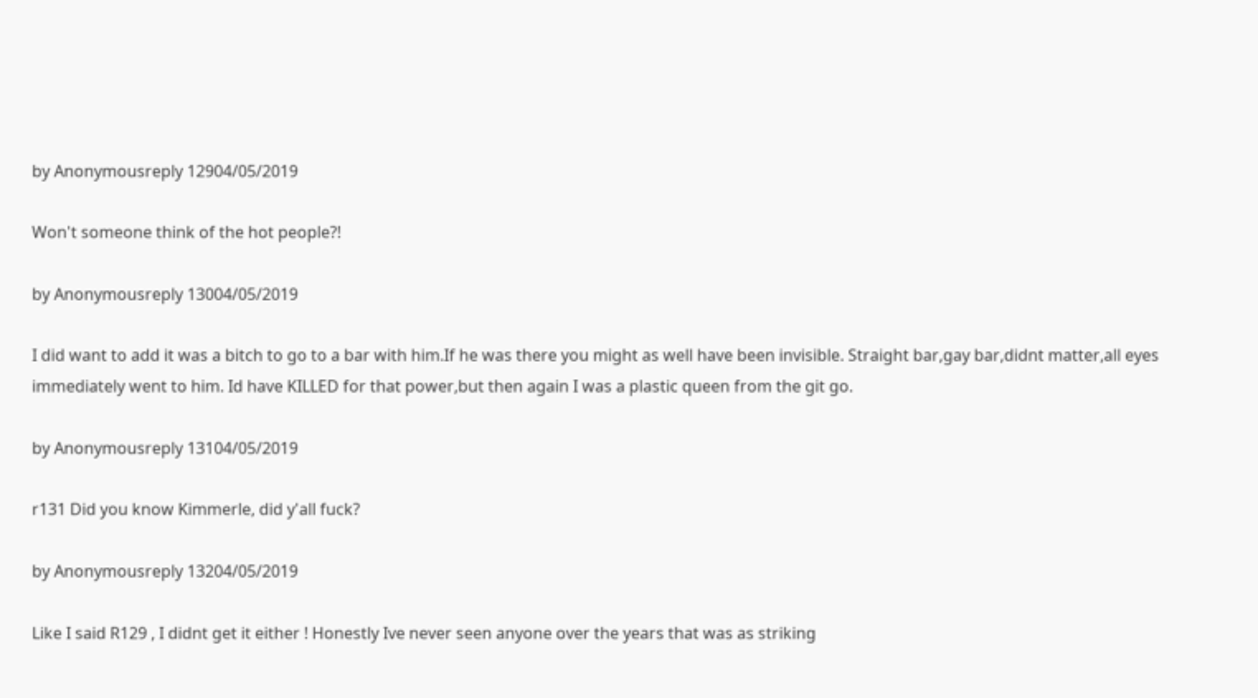by Anonymousreply 12904/05/2019

Won't someone think of the hot people?!

by Anonymousreply 13004/05/2019

I did want to add it was a bitch to go to a bar with him.If he was there you might as well have been invisible. Straight bar,gay bar,didnt matter,all eyes immediately went to him. Id have KILLED for that power,but then again I was a plastic queen from the git go.

by Anonymousreply 13104/05/2019

r131 Did you know Kimmerle, did y'all fuck?

by Anonymousreply 13204/05/2019

Like I said R129 , I didnt get it either ! Honestly Ive never seen anyone over the years that was as striking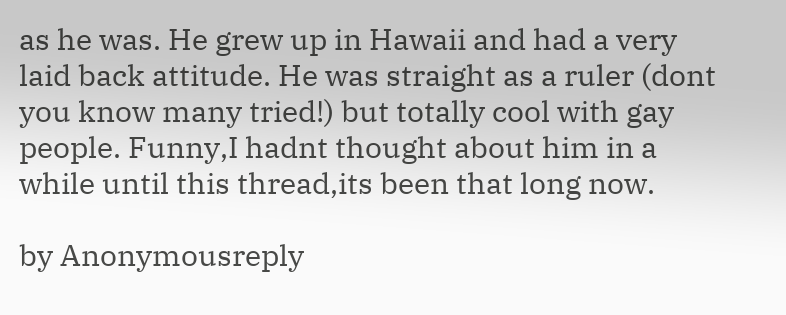as he was. He grew up in Hawaii and had a very laid back attitude. He was straight as a ruler (dont you know many tried!) but totally cool with gay people. Funny,I hadnt thought about him in a while until this thread,its been that long now.

by Anonymousreply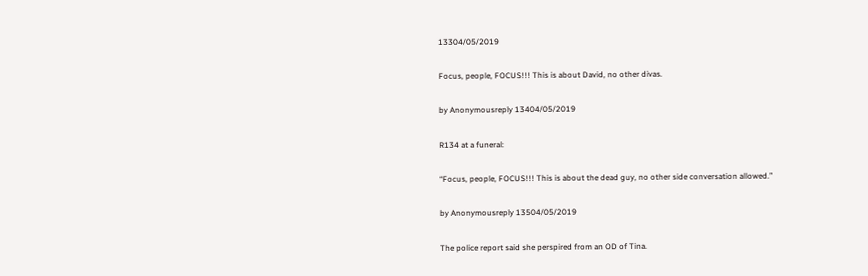13304/05/2019

Focus, people, FOCUS!!! This is about David, no other divas.

by Anonymousreply 13404/05/2019

R134 at a funeral:

“Focus, people, FOCUS!!! This is about the dead guy, no other side conversation allowed.”

by Anonymousreply 13504/05/2019

The police report said she perspired from an OD of Tina.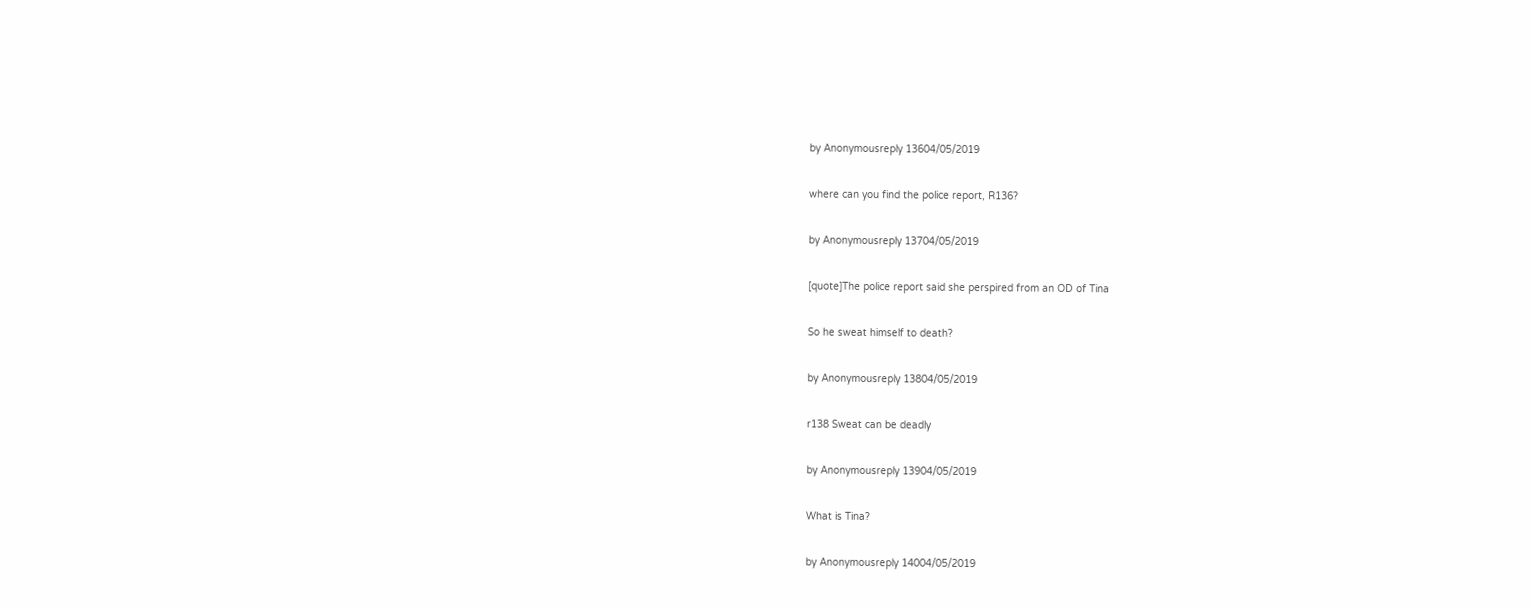by Anonymousreply 13604/05/2019

where can you find the police report, R136?

by Anonymousreply 13704/05/2019

[quote]The police report said she perspired from an OD of Tina

So he sweat himself to death?

by Anonymousreply 13804/05/2019

r138 Sweat can be deadly

by Anonymousreply 13904/05/2019

What is Tina?

by Anonymousreply 14004/05/2019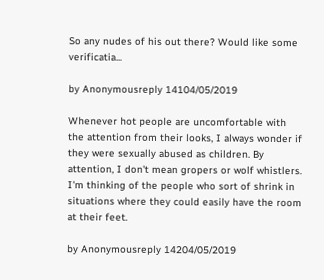So any nudes of his out there? Would like some verificatia...

by Anonymousreply 14104/05/2019

Whenever hot people are uncomfortable with the attention from their looks, I always wonder if they were sexually abused as children. By attention, I don't mean gropers or wolf whistlers. I'm thinking of the people who sort of shrink in situations where they could easily have the room at their feet.

by Anonymousreply 14204/05/2019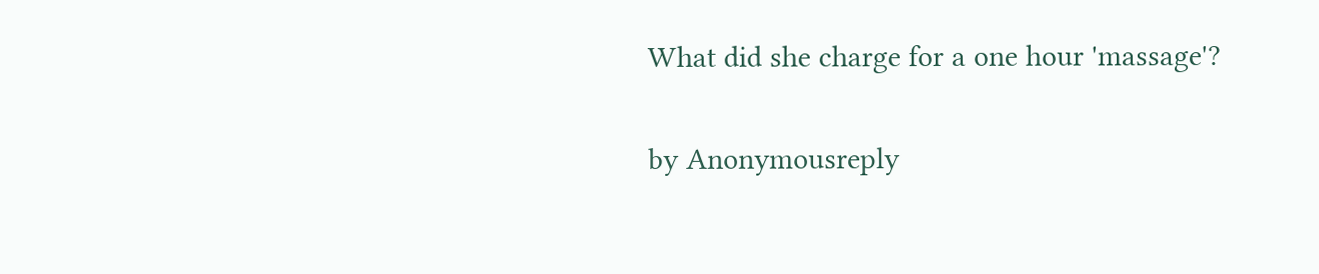What did she charge for a one hour 'massage'?

by Anonymousreply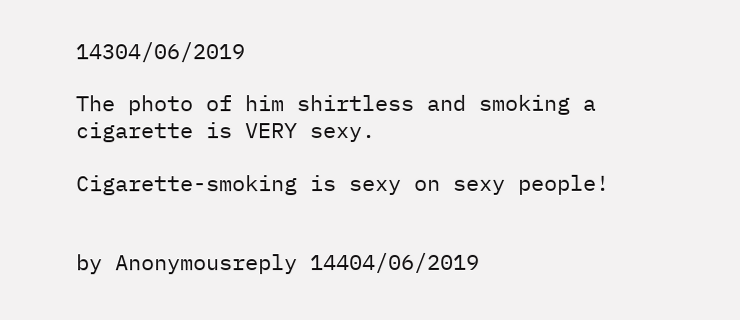14304/06/2019

The photo of him shirtless and smoking a cigarette is VERY sexy.

Cigarette-smoking is sexy on sexy people!


by Anonymousreply 14404/06/2019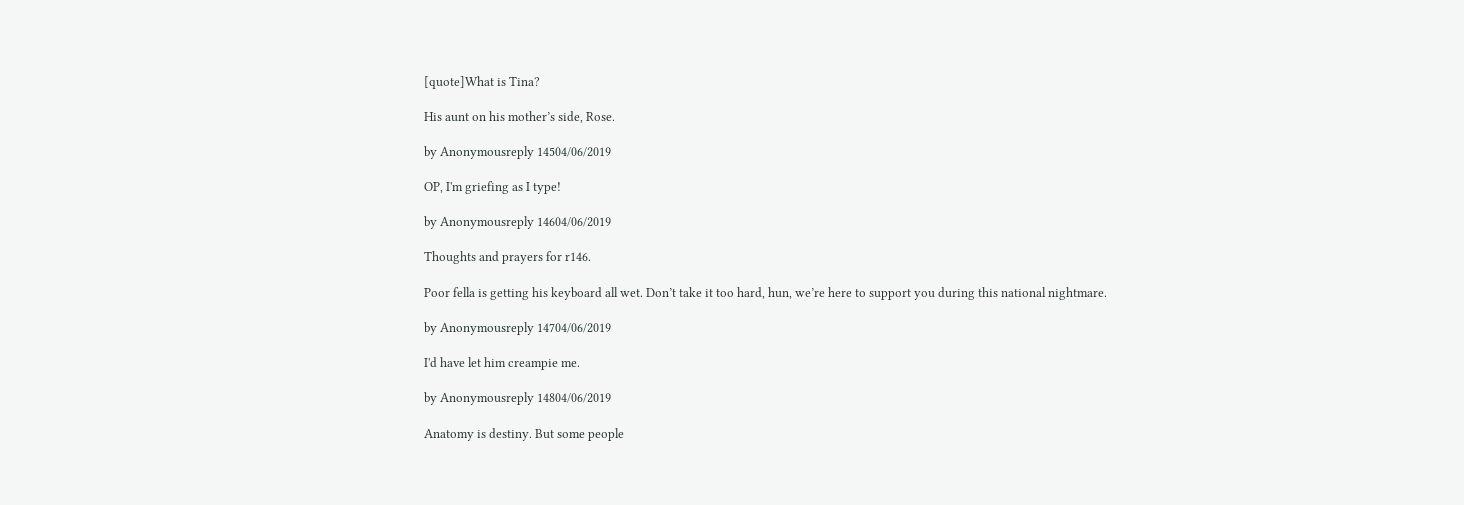[quote]What is Tina?

His aunt on his mother’s side, Rose.

by Anonymousreply 14504/06/2019

OP, I'm griefing as I type!

by Anonymousreply 14604/06/2019

Thoughts and prayers for r146.

Poor fella is getting his keyboard all wet. Don’t take it too hard, hun, we’re here to support you during this national nightmare.

by Anonymousreply 14704/06/2019

I'd have let him creampie me.

by Anonymousreply 14804/06/2019

Anatomy is destiny. But some people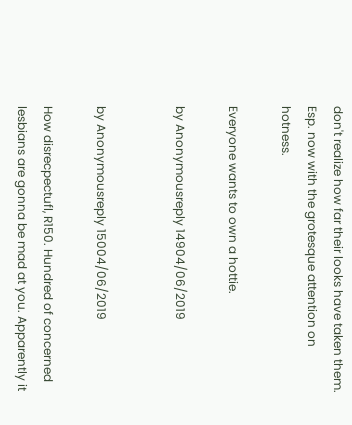don't realize how far their looks have taken them. Esp. now with the grotesque attention on hotness.

Everyone wants to own a hottie.

by Anonymousreply 14904/06/2019


by Anonymousreply 15004/06/2019

How disrecpectufl, R150. Hundred of concerned lesbians are gonna be mad at you. Apparently it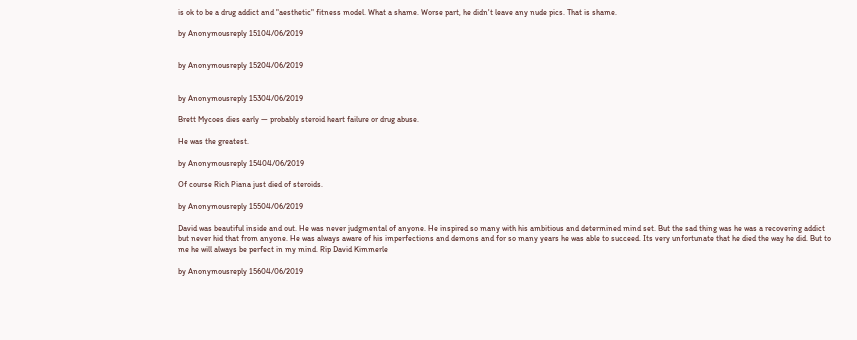is ok to be a drug addict and "aesthetic" fitness model. What a shame. Worse part, he didn't leave any nude pics. That is shame.

by Anonymousreply 15104/06/2019


by Anonymousreply 15204/06/2019


by Anonymousreply 15304/06/2019

Brett Mycoes dies early — probably steroid heart failure or drug abuse.

He was the greatest.

by Anonymousreply 15404/06/2019

Of course Rich Piana just died of steroids.

by Anonymousreply 15504/06/2019

David was beautiful inside and out. He was never judgmental of anyone. He inspired so many with his ambitious and determined mind set. But the sad thing was he was a recovering addict but never hid that from anyone. He was always aware of his imperfections and demons and for so many years he was able to succeed. Its very unfortunate that he died the way he did. But to me he will always be perfect in my mind. Rip David Kimmerle

by Anonymousreply 15604/06/2019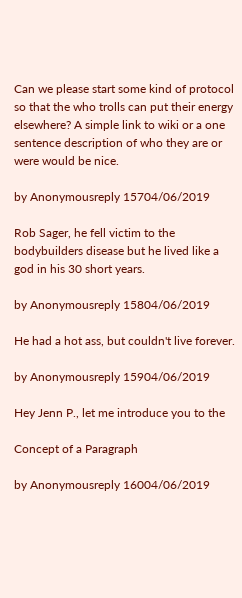Can we please start some kind of protocol so that the who trolls can put their energy elsewhere? A simple link to wiki or a one sentence description of who they are or were would be nice.

by Anonymousreply 15704/06/2019

Rob Sager, he fell victim to the bodybuilders disease but he lived like a god in his 30 short years.

by Anonymousreply 15804/06/2019

He had a hot ass, but couldn't live forever.

by Anonymousreply 15904/06/2019

Hey Jenn P., let me introduce you to the

Concept of a Paragraph

by Anonymousreply 16004/06/2019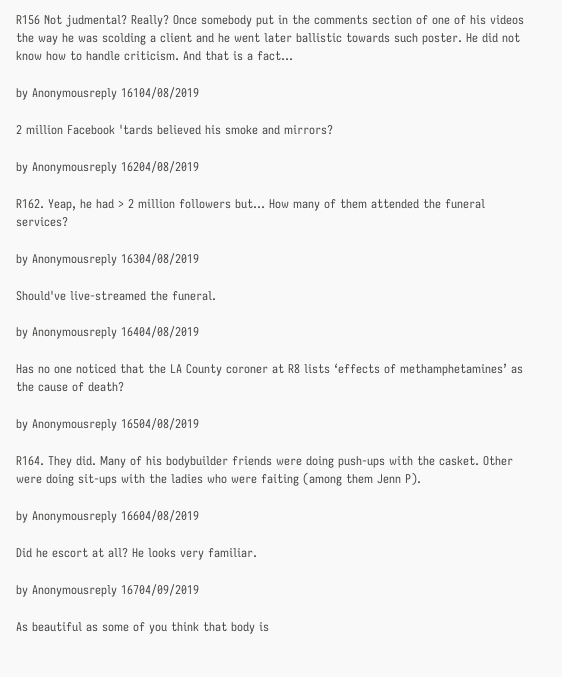R156 Not judmental? Really? Once somebody put in the comments section of one of his videos the way he was scolding a client and he went later ballistic towards such poster. He did not know how to handle criticism. And that is a fact...

by Anonymousreply 16104/08/2019

2 million Facebook 'tards believed his smoke and mirrors?

by Anonymousreply 16204/08/2019

R162. Yeap, he had > 2 million followers but... How many of them attended the funeral services?

by Anonymousreply 16304/08/2019

Should've live-streamed the funeral.

by Anonymousreply 16404/08/2019

Has no one noticed that the LA County coroner at R8 lists ‘effects of methamphetamines’ as the cause of death?

by Anonymousreply 16504/08/2019

R164. They did. Many of his bodybuilder friends were doing push-ups with the casket. Other were doing sit-ups with the ladies who were faiting (among them Jenn P).

by Anonymousreply 16604/08/2019

Did he escort at all? He looks very familiar.

by Anonymousreply 16704/09/2019

As beautiful as some of you think that body is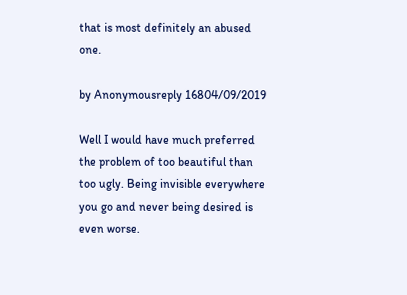that is most definitely an abused one.

by Anonymousreply 16804/09/2019

Well I would have much preferred the problem of too beautiful than too ugly. Being invisible everywhere you go and never being desired is even worse.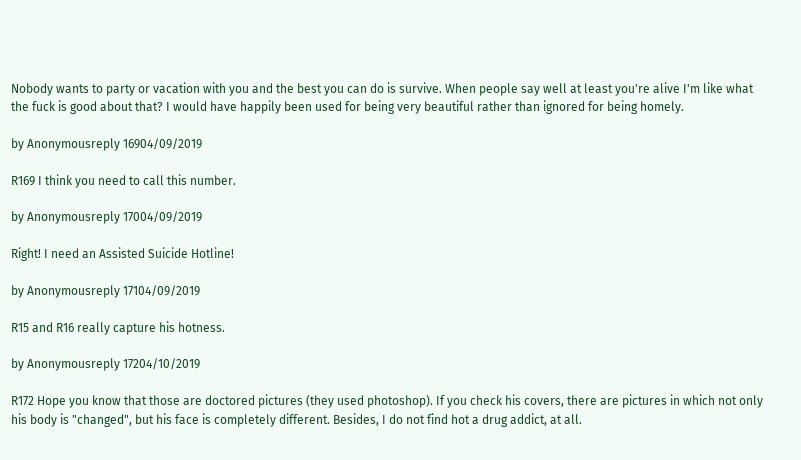Nobody wants to party or vacation with you and the best you can do is survive. When people say well at least you're alive I'm like what the fuck is good about that? I would have happily been used for being very beautiful rather than ignored for being homely.

by Anonymousreply 16904/09/2019

R169 I think you need to call this number.

by Anonymousreply 17004/09/2019

Right! I need an Assisted Suicide Hotline!

by Anonymousreply 17104/09/2019

R15 and R16 really capture his hotness.

by Anonymousreply 17204/10/2019

R172 Hope you know that those are doctored pictures (they used photoshop). If you check his covers, there are pictures in which not only his body is "changed", but his face is completely different. Besides, I do not find hot a drug addict, at all.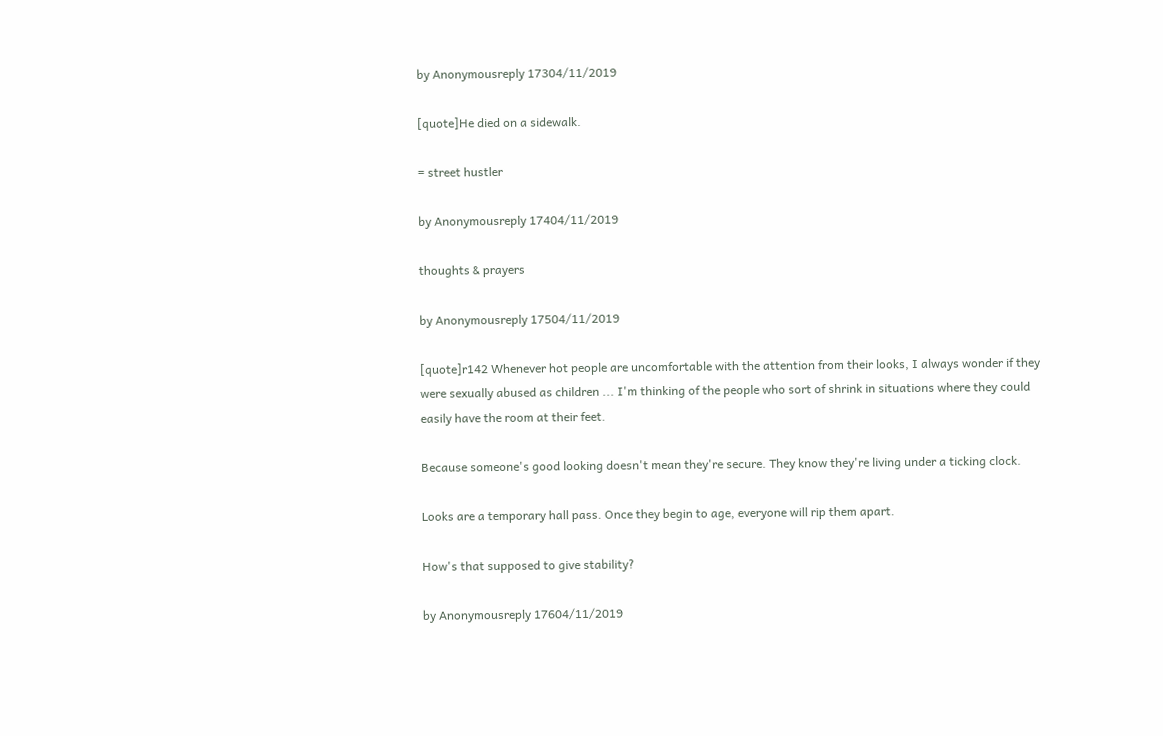by Anonymousreply 17304/11/2019

[quote]He died on a sidewalk.

= street hustler

by Anonymousreply 17404/11/2019

thoughts & prayers

by Anonymousreply 17504/11/2019

[quote]r142 Whenever hot people are uncomfortable with the attention from their looks, I always wonder if they were sexually abused as children ... I'm thinking of the people who sort of shrink in situations where they could easily have the room at their feet.

Because someone's good looking doesn't mean they're secure. They know they're living under a ticking clock.

Looks are a temporary hall pass. Once they begin to age, everyone will rip them apart.

How's that supposed to give stability?

by Anonymousreply 17604/11/2019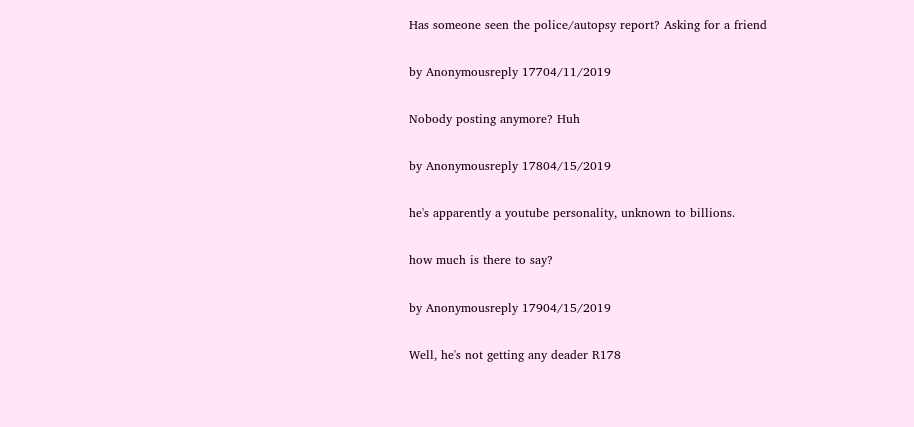Has someone seen the police/autopsy report? Asking for a friend

by Anonymousreply 17704/11/2019

Nobody posting anymore? Huh

by Anonymousreply 17804/15/2019

he's apparently a youtube personality, unknown to billions.

how much is there to say?

by Anonymousreply 17904/15/2019

Well, he's not getting any deader R178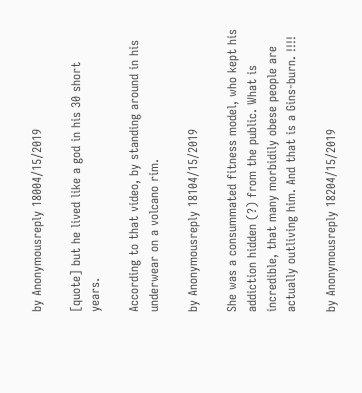by Anonymousreply 18004/15/2019

[quote] but he lived like a god in his 30 short years.

According to that video, by standing around in his underwear on a volcano rim.

by Anonymousreply 18104/15/2019

She was a consummated fitness model, who kept his addiction hidden (?) from the public. What is incredible, that many morbidily obese people are actually outliving him. And that is a Gins-burn. !!!!

by Anonymousreply 18204/15/2019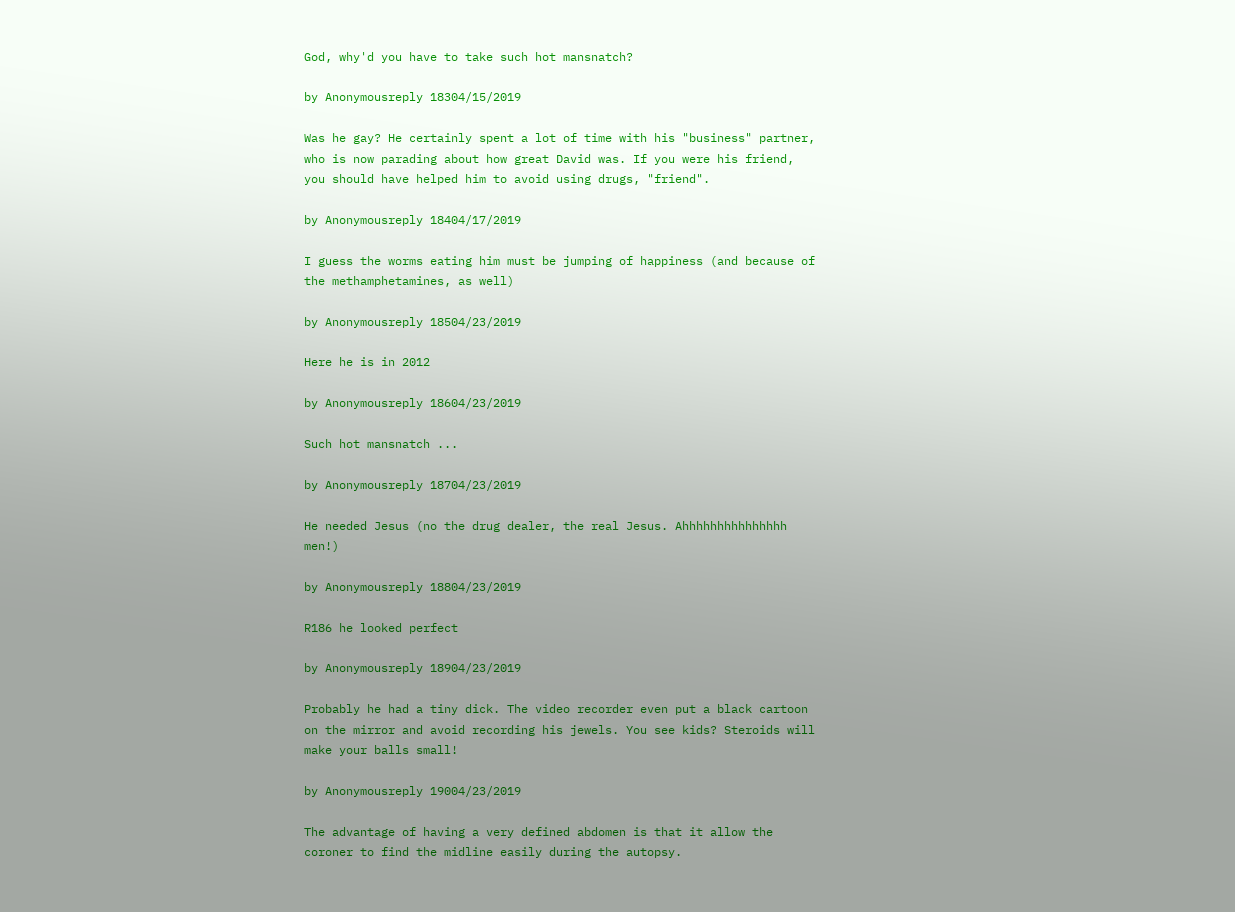God, why'd you have to take such hot mansnatch?

by Anonymousreply 18304/15/2019

Was he gay? He certainly spent a lot of time with his "business" partner, who is now parading about how great David was. If you were his friend, you should have helped him to avoid using drugs, "friend".

by Anonymousreply 18404/17/2019

I guess the worms eating him must be jumping of happiness (and because of the methamphetamines, as well)

by Anonymousreply 18504/23/2019

Here he is in 2012

by Anonymousreply 18604/23/2019

Such hot mansnatch ...

by Anonymousreply 18704/23/2019

He needed Jesus (no the drug dealer, the real Jesus. Ahhhhhhhhhhhhhhh men!)

by Anonymousreply 18804/23/2019

R186 he looked perfect

by Anonymousreply 18904/23/2019

Probably he had a tiny dick. The video recorder even put a black cartoon on the mirror and avoid recording his jewels. You see kids? Steroids will make your balls small!

by Anonymousreply 19004/23/2019

The advantage of having a very defined abdomen is that it allow the coroner to find the midline easily during the autopsy.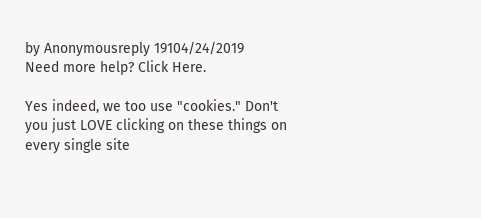by Anonymousreply 19104/24/2019
Need more help? Click Here.

Yes indeed, we too use "cookies." Don't you just LOVE clicking on these things on every single site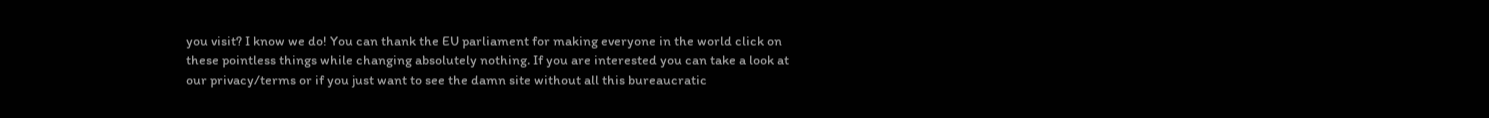you visit? I know we do! You can thank the EU parliament for making everyone in the world click on these pointless things while changing absolutely nothing. If you are interested you can take a look at our privacy/terms or if you just want to see the damn site without all this bureaucratic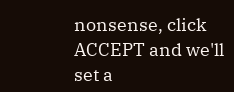nonsense, click ACCEPT and we'll set a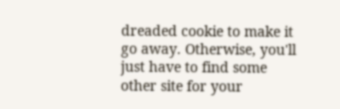dreaded cookie to make it go away. Otherwise, you'll just have to find some other site for your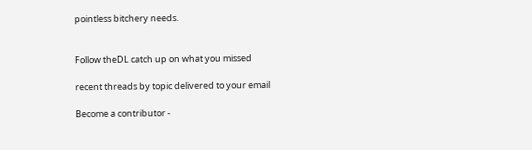pointless bitchery needs.


Follow theDL catch up on what you missed

recent threads by topic delivered to your email

Become a contributor -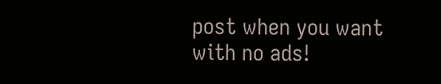post when you want with no ads!